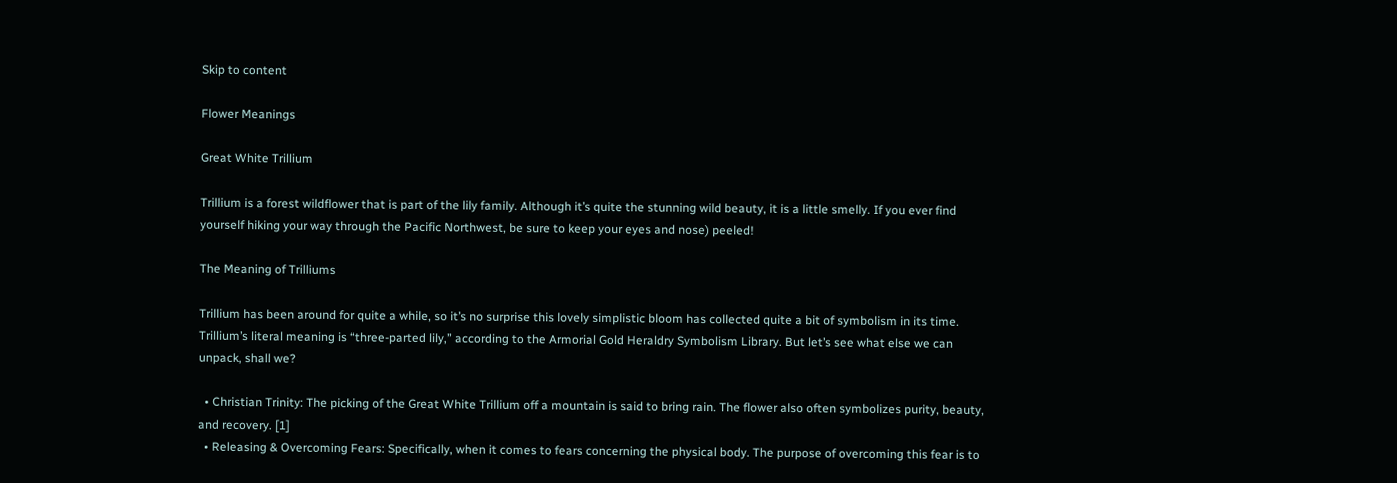Skip to content

Flower Meanings

Great White Trillium

Trillium is a forest wildflower that is part of the lily family. Although it’s quite the stunning wild beauty, it is a little smelly. If you ever find yourself hiking your way through the Pacific Northwest, be sure to keep your eyes and nose) peeled!

The Meaning of Trilliums

Trillium has been around for quite a while, so it’s no surprise this lovely simplistic bloom has collected quite a bit of symbolism in its time. Trillium’s literal meaning is “three-parted lily,” according to the Armorial Gold Heraldry Symbolism Library. But let’s see what else we can unpack, shall we?

  • Christian Trinity: The picking of the Great White Trillium off a mountain is said to bring rain. The flower also often symbolizes purity, beauty, and recovery. [1]
  • Releasing & Overcoming Fears: Specifically, when it comes to fears concerning the physical body. The purpose of overcoming this fear is to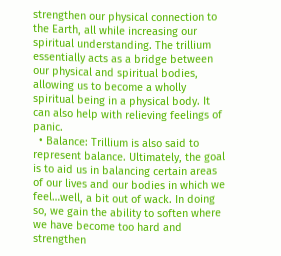strengthen our physical connection to the Earth, all while increasing our spiritual understanding. The trillium essentially acts as a bridge between our physical and spiritual bodies, allowing us to become a wholly spiritual being in a physical body. It can also help with relieving feelings of panic.
  • Balance: Trillium is also said to represent balance. Ultimately, the goal is to aid us in balancing certain areas of our lives and our bodies in which we feel…well, a bit out of wack. In doing so, we gain the ability to soften where we have become too hard and strengthen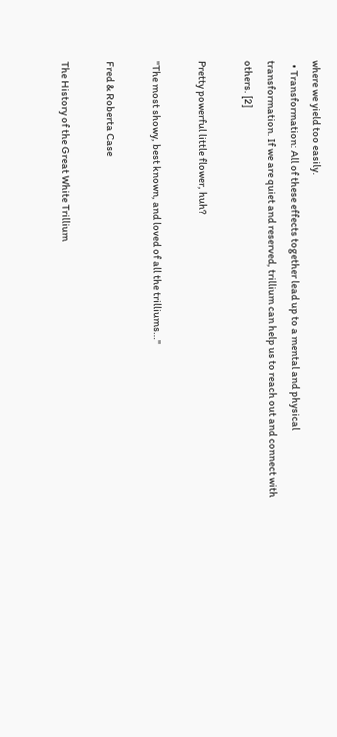where we yield too easily.
  • Transformation: All of these effects together lead up to a mental and physical transformation. If we are quiet and reserved, trillium can help us to reach out and connect with others. [2]

Pretty powerful little flower, huh?

"The most showy, best known, and loved of all the trilliums…"

Fred & Roberta Case

The History of the Great White Trillium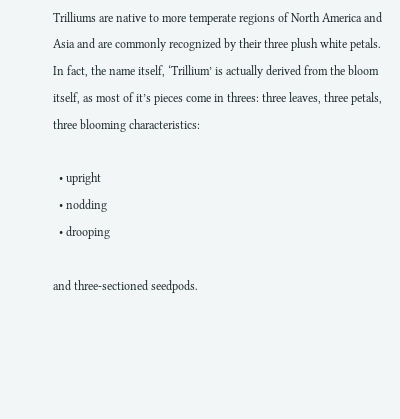Trilliums are native to more temperate regions of North America and Asia and are commonly recognized by their three plush white petals. In fact, the name itself, ‘Trillium’ is actually derived from the bloom itself, as most of it’s pieces come in threes: three leaves, three petals, three blooming characteristics:

  • upright
  • nodding
  • drooping

and three-sectioned seedpods.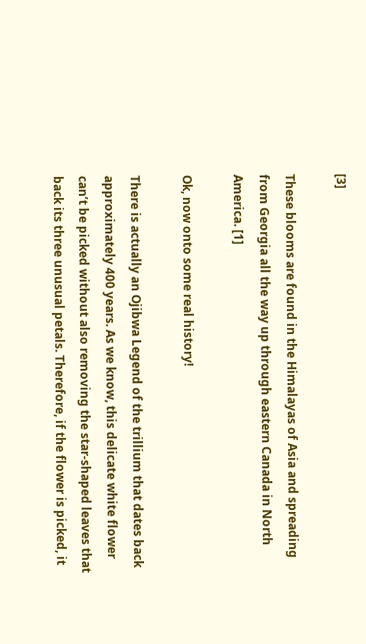[3]

These blooms are found in the Himalayas of Asia and spreading from Georgia all the way up through eastern Canada in North America. [1]

Ok, now onto some real history!

There is actually an Ojibwa Legend of the trillium that dates back approximately 400 years. As we know, this delicate white flower can’t be picked without also removing the star-shaped leaves that back its three unusual petals. Therefore, if the flower is picked, it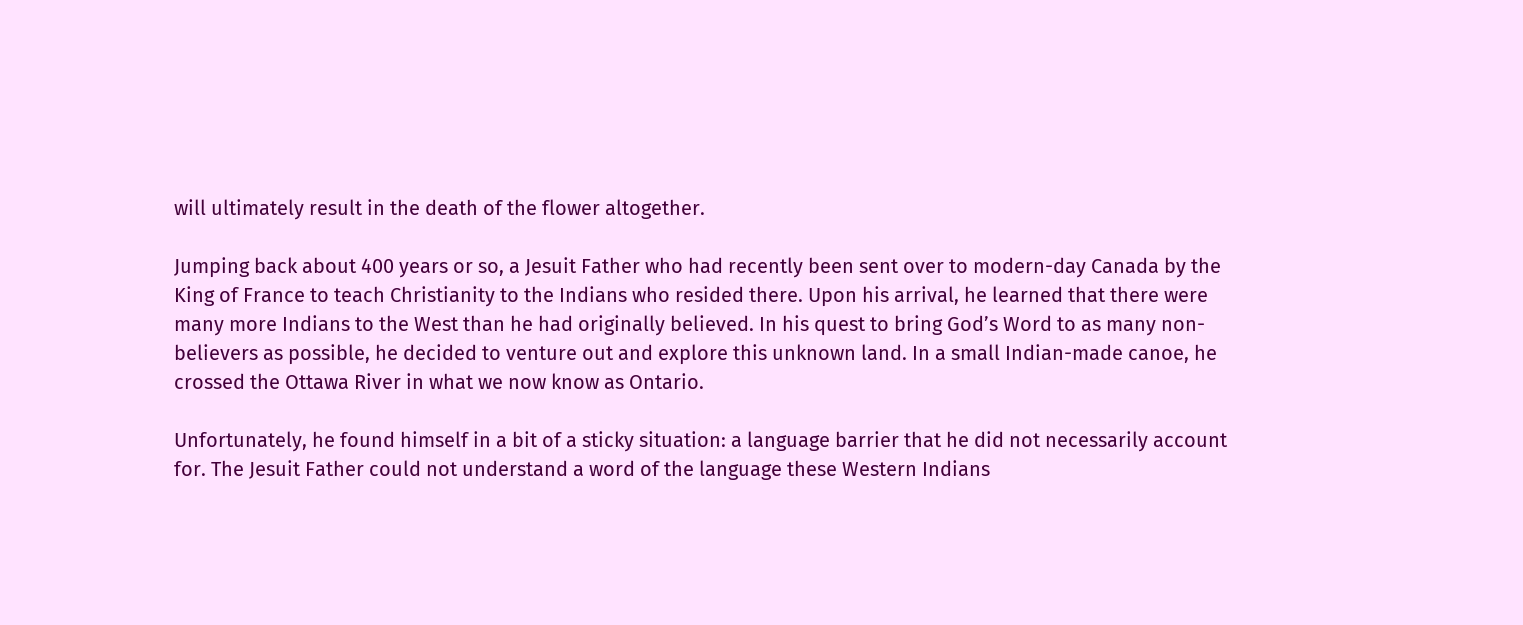will ultimately result in the death of the flower altogether.

Jumping back about 400 years or so, a Jesuit Father who had recently been sent over to modern-day Canada by the King of France to teach Christianity to the Indians who resided there. Upon his arrival, he learned that there were many more Indians to the West than he had originally believed. In his quest to bring God’s Word to as many non-believers as possible, he decided to venture out and explore this unknown land. In a small Indian-made canoe, he crossed the Ottawa River in what we now know as Ontario.

Unfortunately, he found himself in a bit of a sticky situation: a language barrier that he did not necessarily account for. The Jesuit Father could not understand a word of the language these Western Indians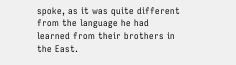spoke, as it was quite different from the language he had learned from their brothers in the East.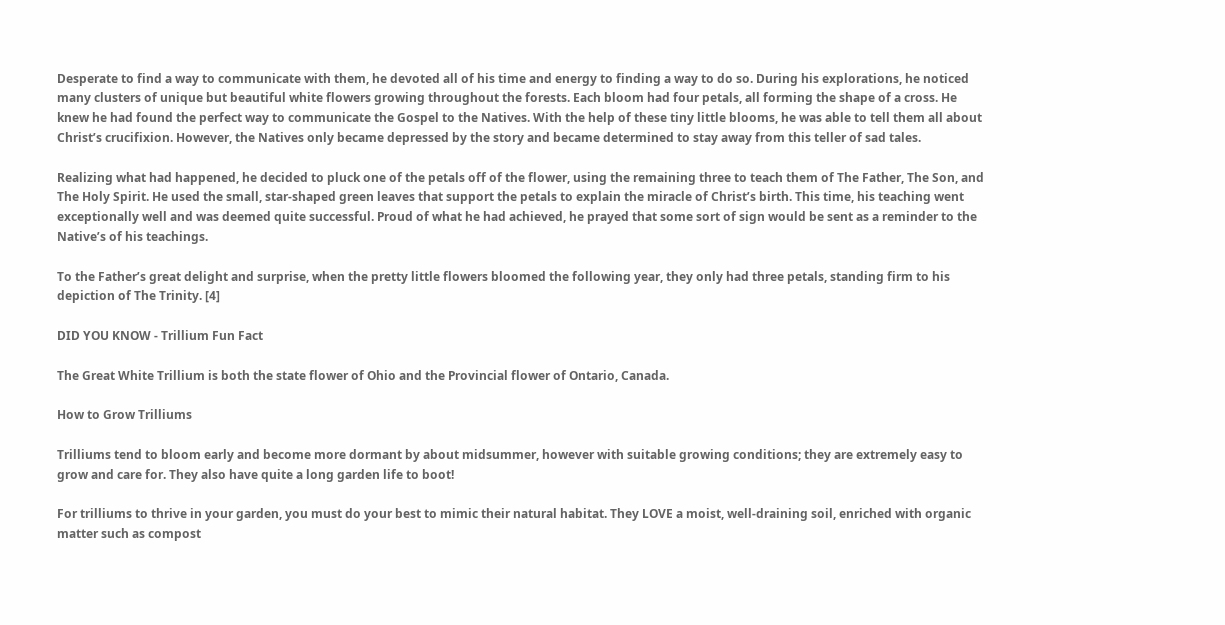Desperate to find a way to communicate with them, he devoted all of his time and energy to finding a way to do so. During his explorations, he noticed many clusters of unique but beautiful white flowers growing throughout the forests. Each bloom had four petals, all forming the shape of a cross. He knew he had found the perfect way to communicate the Gospel to the Natives. With the help of these tiny little blooms, he was able to tell them all about Christ’s crucifixion. However, the Natives only became depressed by the story and became determined to stay away from this teller of sad tales.

Realizing what had happened, he decided to pluck one of the petals off of the flower, using the remaining three to teach them of The Father, The Son, and The Holy Spirit. He used the small, star-shaped green leaves that support the petals to explain the miracle of Christ’s birth. This time, his teaching went exceptionally well and was deemed quite successful. Proud of what he had achieved, he prayed that some sort of sign would be sent as a reminder to the Native’s of his teachings.

To the Father’s great delight and surprise, when the pretty little flowers bloomed the following year, they only had three petals, standing firm to his depiction of The Trinity. [4]

DID YOU KNOW - Trillium Fun Fact

The Great White Trillium is both the state flower of Ohio and the Provincial flower of Ontario, Canada.

How to Grow Trilliums

Trilliums tend to bloom early and become more dormant by about midsummer, however with suitable growing conditions; they are extremely easy to grow and care for. They also have quite a long garden life to boot!

For trilliums to thrive in your garden, you must do your best to mimic their natural habitat. They LOVE a moist, well-draining soil, enriched with organic matter such as compost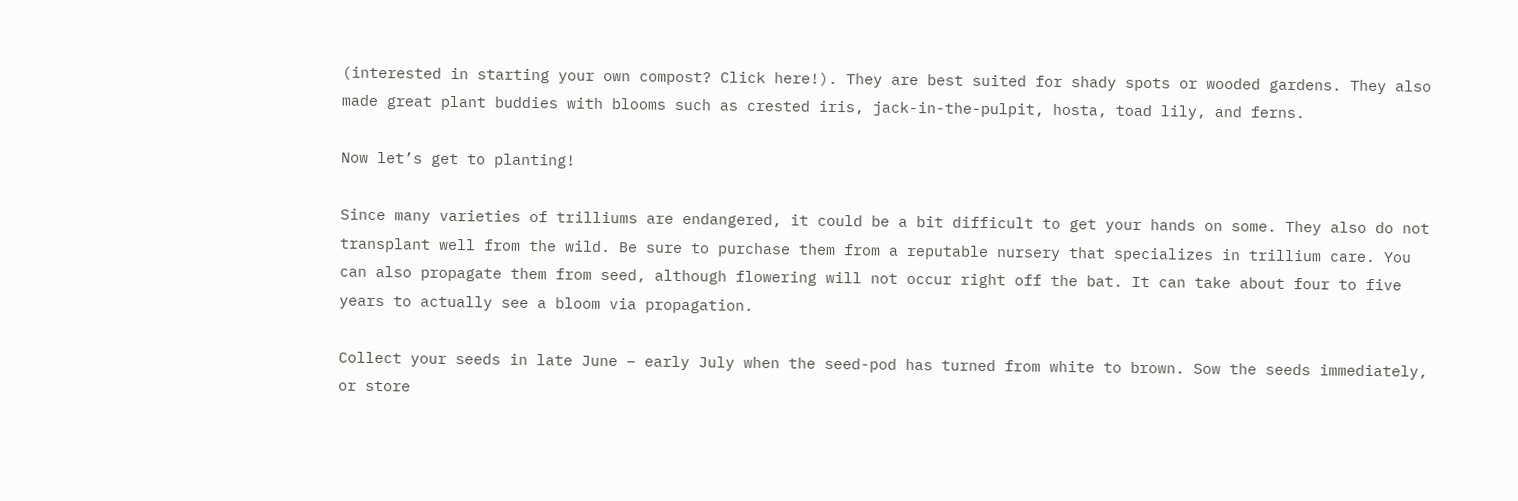(interested in starting your own compost? Click here!). They are best suited for shady spots or wooded gardens. They also made great plant buddies with blooms such as crested iris, jack-in-the-pulpit, hosta, toad lily, and ferns.

Now let’s get to planting!

Since many varieties of trilliums are endangered, it could be a bit difficult to get your hands on some. They also do not transplant well from the wild. Be sure to purchase them from a reputable nursery that specializes in trillium care. You can also propagate them from seed, although flowering will not occur right off the bat. It can take about four to five years to actually see a bloom via propagation.

Collect your seeds in late June – early July when the seed-pod has turned from white to brown. Sow the seeds immediately, or store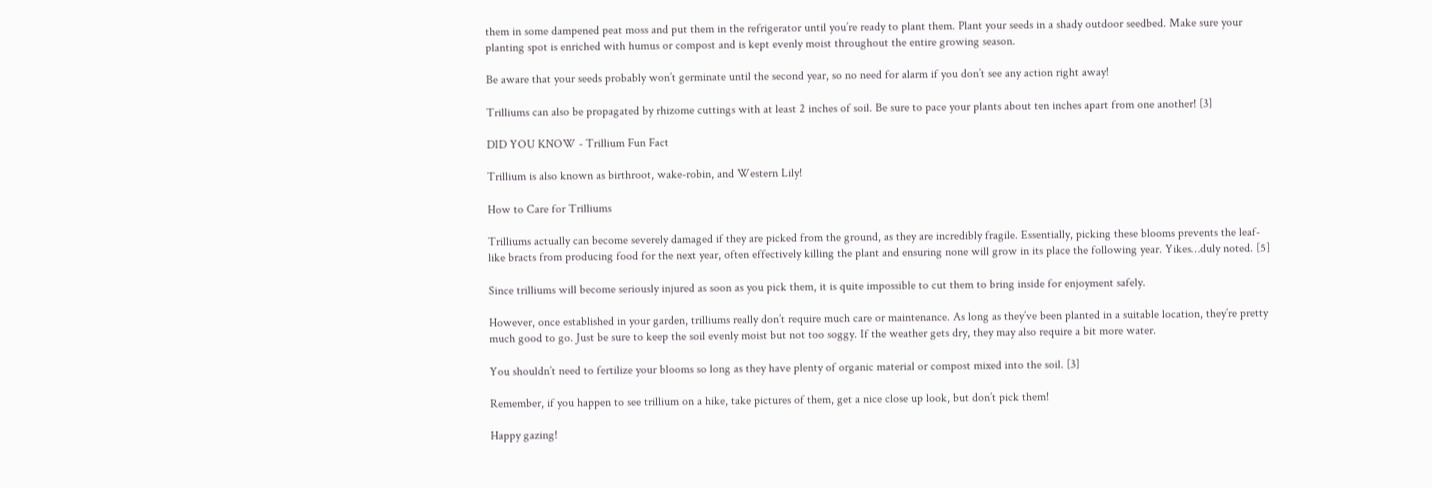them in some dampened peat moss and put them in the refrigerator until you’re ready to plant them. Plant your seeds in a shady outdoor seedbed. Make sure your planting spot is enriched with humus or compost and is kept evenly moist throughout the entire growing season.

Be aware that your seeds probably won’t germinate until the second year, so no need for alarm if you don’t see any action right away!

Trilliums can also be propagated by rhizome cuttings with at least 2 inches of soil. Be sure to pace your plants about ten inches apart from one another! [3]

DID YOU KNOW - Trillium Fun Fact

Trillium is also known as birthroot, wake-robin, and Western Lily!

How to Care for Trilliums

Trilliums actually can become severely damaged if they are picked from the ground, as they are incredibly fragile. Essentially, picking these blooms prevents the leaf-like bracts from producing food for the next year, often effectively killing the plant and ensuring none will grow in its place the following year. Yikes…duly noted. [5]

Since trilliums will become seriously injured as soon as you pick them, it is quite impossible to cut them to bring inside for enjoyment safely.

However, once established in your garden, trilliums really don’t require much care or maintenance. As long as they’ve been planted in a suitable location, they’re pretty much good to go. Just be sure to keep the soil evenly moist but not too soggy. If the weather gets dry, they may also require a bit more water.

You shouldn’t need to fertilize your blooms so long as they have plenty of organic material or compost mixed into the soil. [3]

Remember, if you happen to see trillium on a hike, take pictures of them, get a nice close up look, but don’t pick them!

Happy gazing!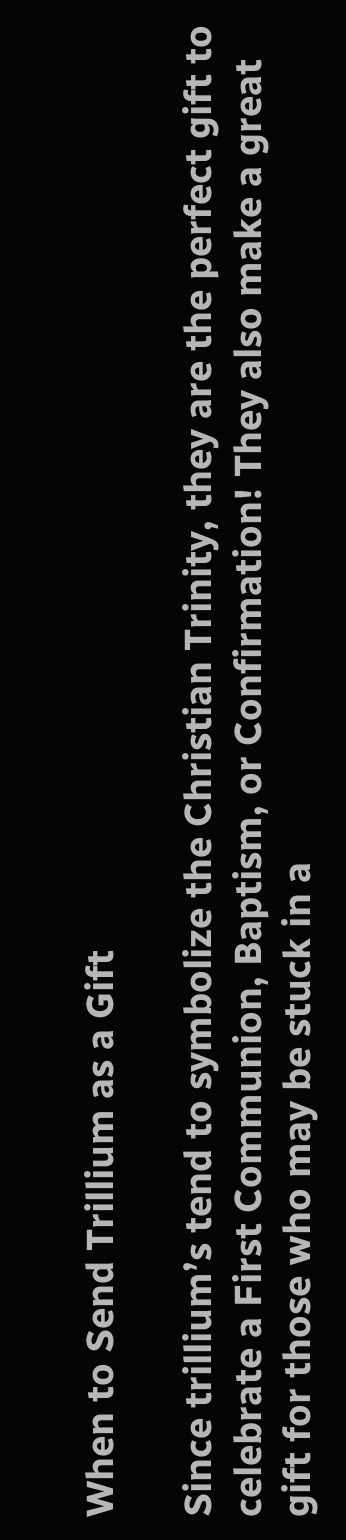When to Send Trillium as a Gift

Since trillium’s tend to symbolize the Christian Trinity, they are the perfect gift to celebrate a First Communion, Baptism, or Confirmation! They also make a great gift for those who may be stuck in a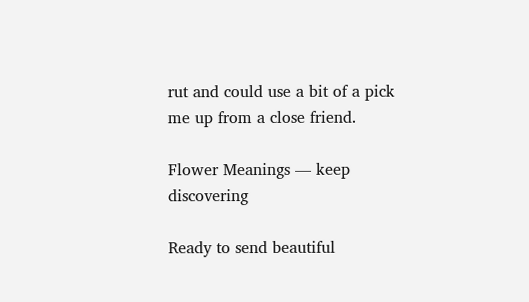rut and could use a bit of a pick me up from a close friend.

Flower Meanings — keep discovering

Ready to send beautiful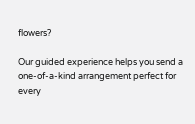flowers?

Our guided experience helps you send a one-of-a-kind arrangement perfect for every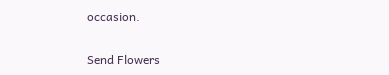occasion.

Send Flowers